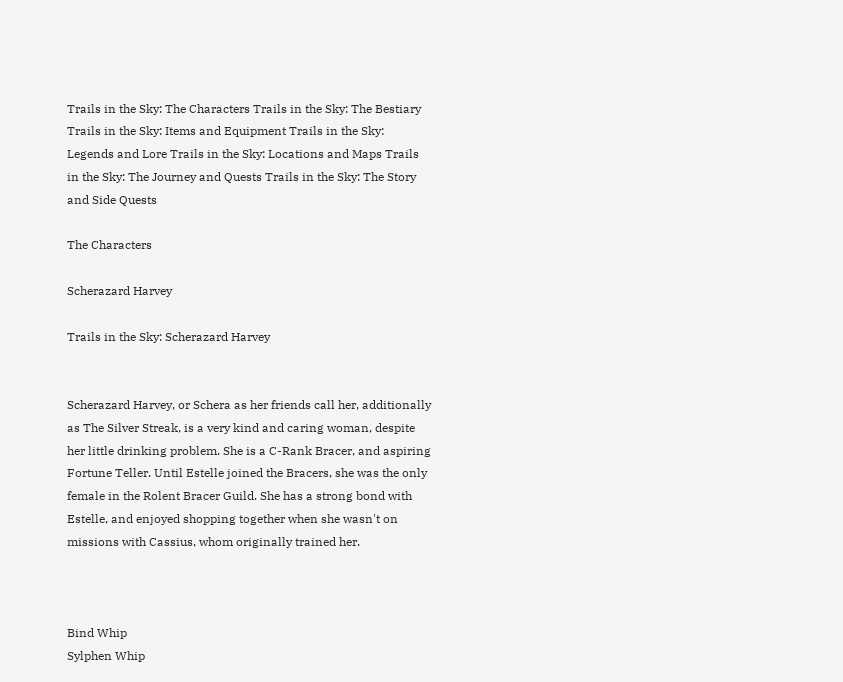Trails in the Sky: The Characters Trails in the Sky: The Bestiary Trails in the Sky: Items and Equipment Trails in the Sky: Legends and Lore Trails in the Sky: Locations and Maps Trails in the Sky: The Journey and Quests Trails in the Sky: The Story and Side Quests

The Characters

Scherazard Harvey

Trails in the Sky: Scherazard Harvey


Scherazard Harvey, or Schera as her friends call her, additionally as The Silver Streak, is a very kind and caring woman, despite her little drinking problem. She is a C-Rank Bracer, and aspiring Fortune Teller. Until Estelle joined the Bracers, she was the only female in the Rolent Bracer Guild. She has a strong bond with Estelle, and enjoyed shopping together when she wasn't on missions with Cassius, whom originally trained her.



Bind Whip
Sylphen Whip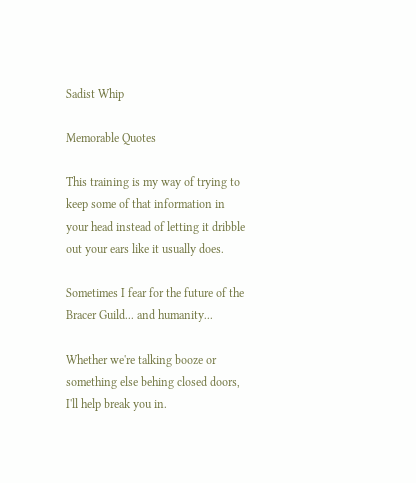Sadist Whip

Memorable Quotes

This training is my way of trying to keep some of that information in your head instead of letting it dribble out your ears like it usually does.

Sometimes I fear for the future of the Bracer Guild... and humanity...

Whether we're talking booze or something else behing closed doors, I'll help break you in.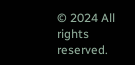© 2024 All rights reserved.